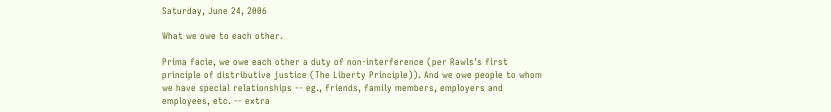Saturday, June 24, 2006

What we owe to each other.

Prima facie, we owe each other a duty of non-interference (per Rawls's first principle of distributive justice (The Liberty Principle)). And we owe people to whom we have special relationships -- eg., friends, family members, employers and employees, etc. -- extra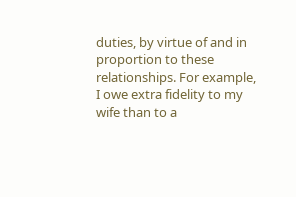duties, by virtue of and in proportion to these relationships. For example, I owe extra fidelity to my wife than to a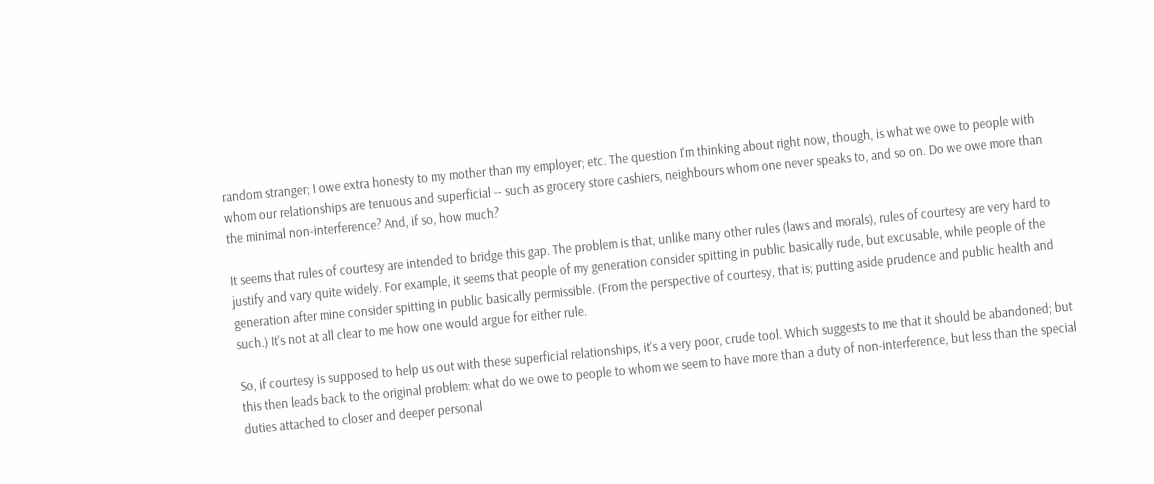random stranger; I owe extra honesty to my mother than my employer; etc. The question I'm thinking about right now, though, is what we owe to people with whom our relationships are tenuous and superficial -- such as grocery store cashiers, neighbours whom one never speaks to, and so on. Do we owe more than the minimal non-interference? And, if so, how much?

It seems that rules of courtesy are intended to bridge this gap. The problem is that, unlike many other rules (laws and morals), rules of courtesy are very hard to justify and vary quite widely. For example, it seems that people of my generation consider spitting in public basically rude, but excusable, while people of the generation after mine consider spitting in public basically permissible. (From the perspective of courtesy, that is; putting aside prudence and public health and such.) It's not at all clear to me how one would argue for either rule.

So, if courtesy is supposed to help us out with these superficial relationships, it's a very poor, crude tool. Which suggests to me that it should be abandoned; but this then leads back to the original problem: what do we owe to people to whom we seem to have more than a duty of non-interference, but less than the special duties attached to closer and deeper personal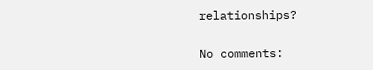relationships?

No comments: